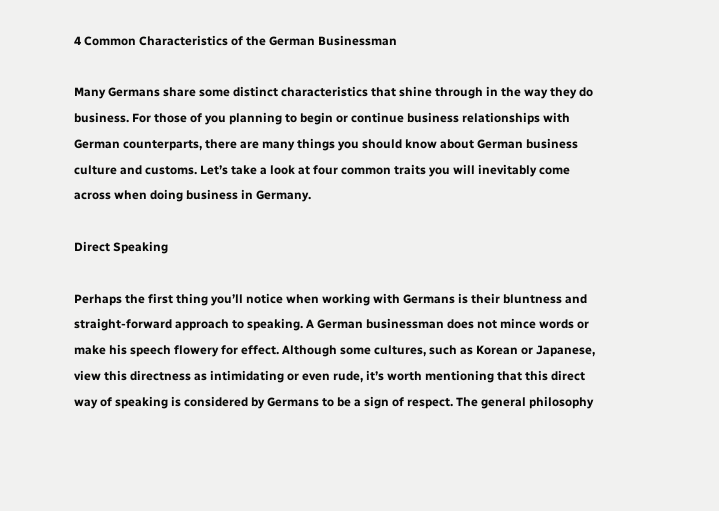4 Common Characteristics of the German Businessman

Many Germans share some distinct characteristics that shine through in the way they do business. For those of you planning to begin or continue business relationships with German counterparts, there are many things you should know about German business culture and customs. Let’s take a look at four common traits you will inevitably come across when doing business in Germany.

Direct Speaking

Perhaps the first thing you’ll notice when working with Germans is their bluntness and straight-forward approach to speaking. A German businessman does not mince words or make his speech flowery for effect. Although some cultures, such as Korean or Japanese, view this directness as intimidating or even rude, it’s worth mentioning that this direct way of speaking is considered by Germans to be a sign of respect. The general philosophy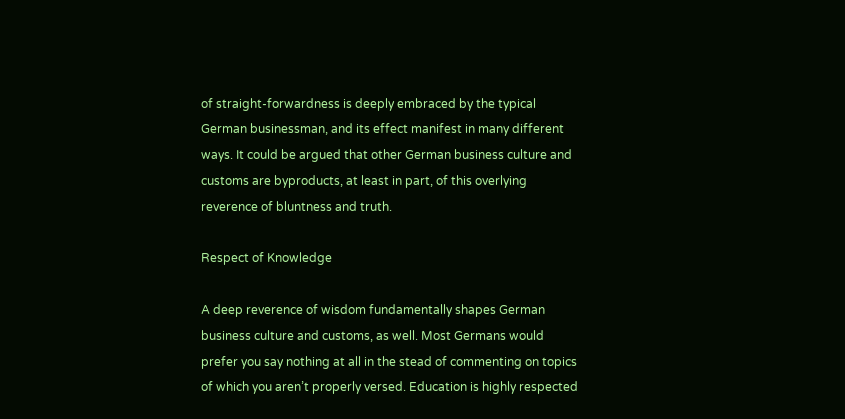of straight-forwardness is deeply embraced by the typical German businessman, and its effect manifest in many different ways. It could be argued that other German business culture and customs are byproducts, at least in part, of this overlying reverence of bluntness and truth.

Respect of Knowledge

A deep reverence of wisdom fundamentally shapes German business culture and customs, as well. Most Germans would prefer you say nothing at all in the stead of commenting on topics of which you aren’t properly versed. Education is highly respected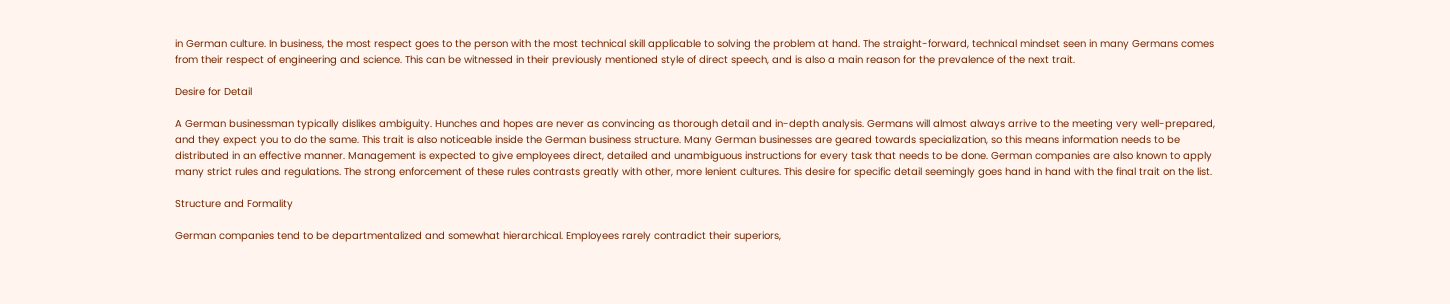in German culture. In business, the most respect goes to the person with the most technical skill applicable to solving the problem at hand. The straight-forward, technical mindset seen in many Germans comes from their respect of engineering and science. This can be witnessed in their previously mentioned style of direct speech, and is also a main reason for the prevalence of the next trait.

Desire for Detail

A German businessman typically dislikes ambiguity. Hunches and hopes are never as convincing as thorough detail and in-depth analysis. Germans will almost always arrive to the meeting very well-prepared, and they expect you to do the same. This trait is also noticeable inside the German business structure. Many German businesses are geared towards specialization, so this means information needs to be distributed in an effective manner. Management is expected to give employees direct, detailed and unambiguous instructions for every task that needs to be done. German companies are also known to apply many strict rules and regulations. The strong enforcement of these rules contrasts greatly with other, more lenient cultures. This desire for specific detail seemingly goes hand in hand with the final trait on the list.

Structure and Formality

German companies tend to be departmentalized and somewhat hierarchical. Employees rarely contradict their superiors,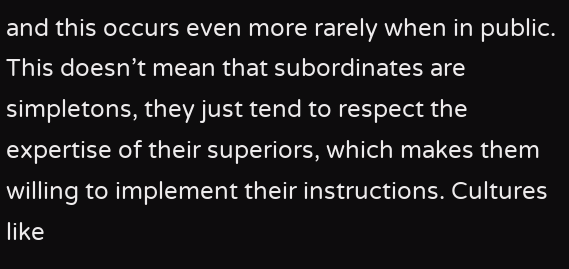and this occurs even more rarely when in public. This doesn’t mean that subordinates are simpletons, they just tend to respect the expertise of their superiors, which makes them willing to implement their instructions. Cultures like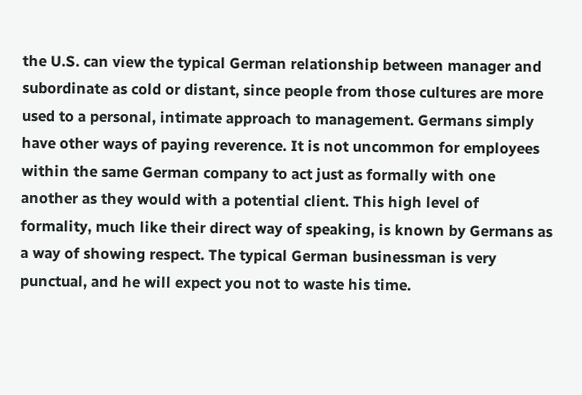the U.S. can view the typical German relationship between manager and subordinate as cold or distant, since people from those cultures are more used to a personal, intimate approach to management. Germans simply have other ways of paying reverence. It is not uncommon for employees within the same German company to act just as formally with one another as they would with a potential client. This high level of formality, much like their direct way of speaking, is known by Germans as a way of showing respect. The typical German businessman is very punctual, and he will expect you not to waste his time.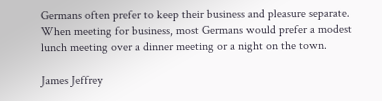Germans often prefer to keep their business and pleasure separate. When meeting for business, most Germans would prefer a modest lunch meeting over a dinner meeting or a night on the town.

James Jeffrey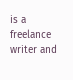is a freelance writer and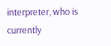interpreter, who is currently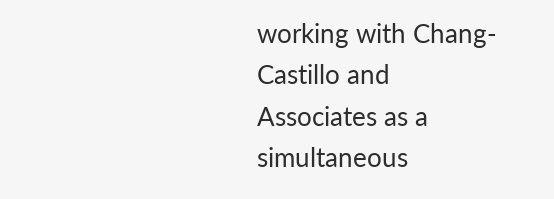working with Chang-Castillo and Associates as a simultaneous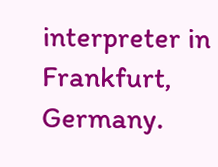interpreter in Frankfurt, Germany.